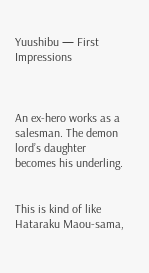Yuushibu — First Impressions



An ex-hero works as a salesman. The demon lord’s daughter becomes his underling.


This is kind of like Hataraku Maou-sama,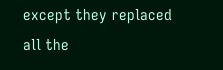except they replaced all the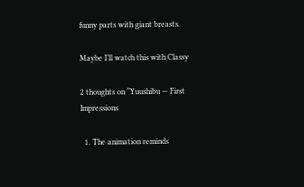funny parts with giant breasts.

Maybe I’ll watch this with Classy

2 thoughts on “Yuushibu — First Impressions

  1. The animation reminds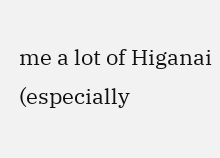me a lot of Higanai (especially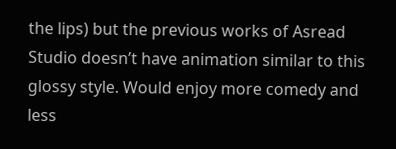the lips) but the previous works of Asread Studio doesn’t have animation similar to this glossy style. Would enjoy more comedy and less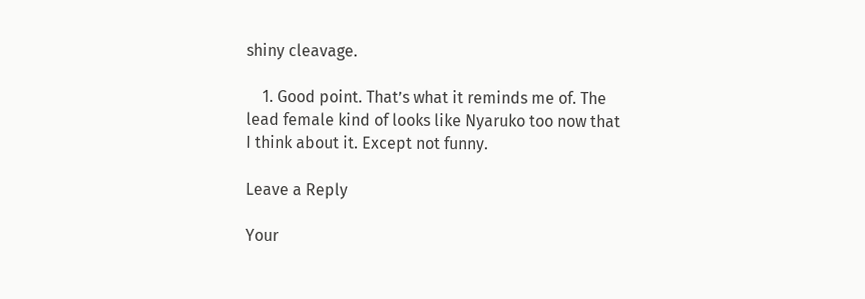shiny cleavage.

    1. Good point. That’s what it reminds me of. The lead female kind of looks like Nyaruko too now that I think about it. Except not funny.

Leave a Reply

Your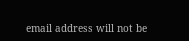email address will not be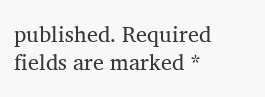published. Required fields are marked *